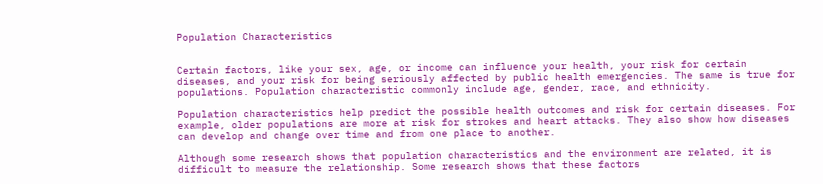Population Characteristics


Certain factors, like your sex, age, or income can influence your health, your risk for certain diseases, and your risk for being seriously affected by public health emergencies. The same is true for populations. Population characteristic commonly include age, gender, race, and ethnicity.

Population characteristics help predict the possible health outcomes and risk for certain diseases. For example, older populations are more at risk for strokes and heart attacks. They also show how diseases can develop and change over time and from one place to another.

Although some research shows that population characteristics and the environment are related, it is difficult to measure the relationship. Some research shows that these factors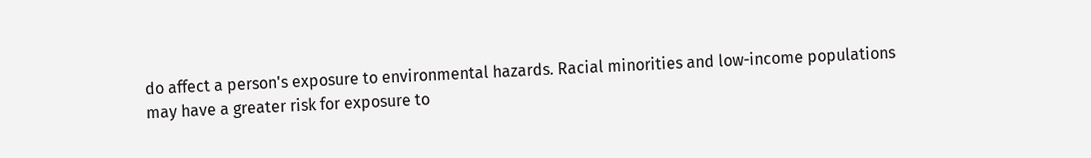do affect a person's exposure to environmental hazards. Racial minorities and low-income populations may have a greater risk for exposure to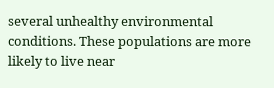several unhealthy environmental conditions. These populations are more likely to live near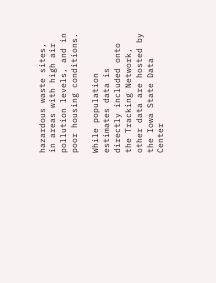hazardous waste sites, in areas with high air pollution levels, and in poor housing conditions.

While population estimates data is directly included onto the Tracking Network, other data are hosted by the Iowa State Data Center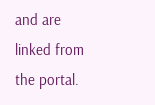and are linked from the portal.